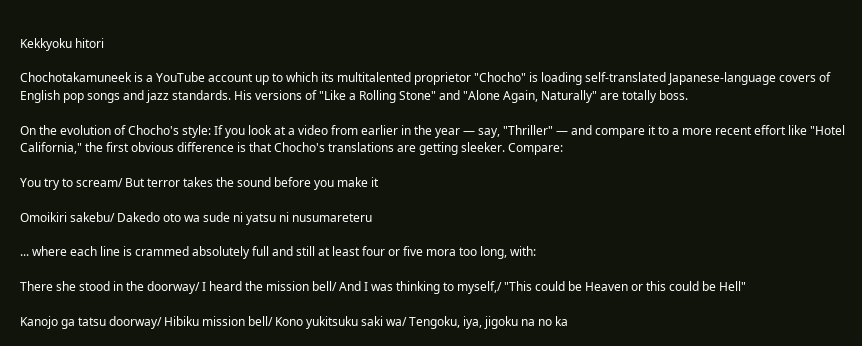Kekkyoku hitori

Chochotakamuneek is a YouTube account up to which its multitalented proprietor "Chocho" is loading self-translated Japanese-language covers of English pop songs and jazz standards. His versions of "Like a Rolling Stone" and "Alone Again, Naturally" are totally boss.

On the evolution of Chocho's style: If you look at a video from earlier in the year — say, "Thriller" — and compare it to a more recent effort like "Hotel California," the first obvious difference is that Chocho's translations are getting sleeker. Compare:

You try to scream/ But terror takes the sound before you make it

Omoikiri sakebu/ Dakedo oto wa sude ni yatsu ni nusumareteru

... where each line is crammed absolutely full and still at least four or five mora too long, with:

There she stood in the doorway/ I heard the mission bell/ And I was thinking to myself,/ "This could be Heaven or this could be Hell"

Kanojo ga tatsu doorway/ Hibiku mission bell/ Kono yukitsuku saki wa/ Tengoku, iya, jigoku na no ka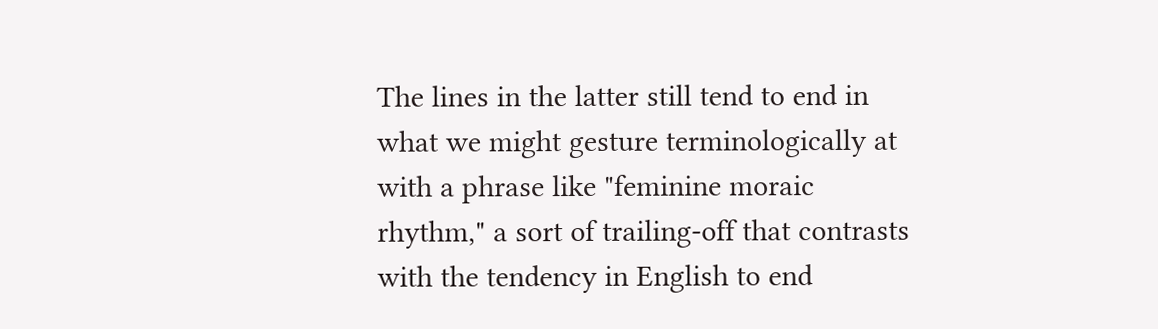The lines in the latter still tend to end in what we might gesture terminologically at with a phrase like "feminine moraic rhythm," a sort of trailing-off that contrasts with the tendency in English to end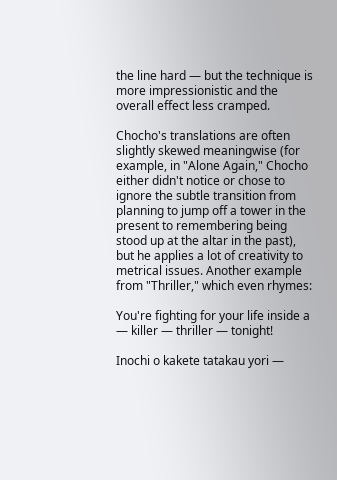the line hard — but the technique is more impressionistic and the overall effect less cramped.

Chocho's translations are often slightly skewed meaningwise (for example, in "Alone Again," Chocho either didn't notice or chose to ignore the subtle transition from planning to jump off a tower in the present to remembering being stood up at the altar in the past), but he applies a lot of creativity to metrical issues. Another example from "Thriller," which even rhymes:

You're fighting for your life inside a — killer — thriller — tonight!

Inochi o kakete tatakau yori —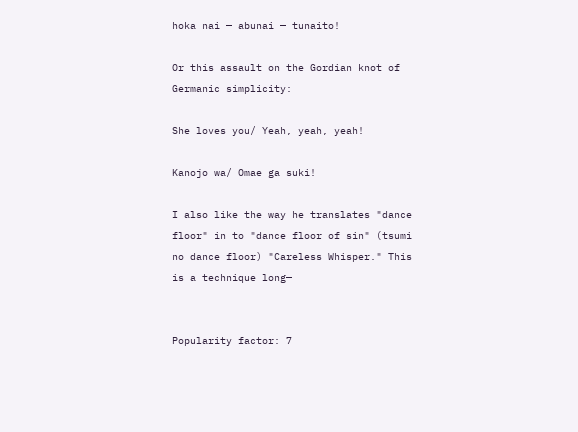hoka nai — abunai — tunaito!

Or this assault on the Gordian knot of Germanic simplicity:

She loves you/ Yeah, yeah, yeah!

Kanojo wa/ Omae ga suki!

I also like the way he translates "dance floor" in to "dance floor of sin" (tsumi no dance floor) "Careless Whisper." This is a technique long—


Popularity factor: 7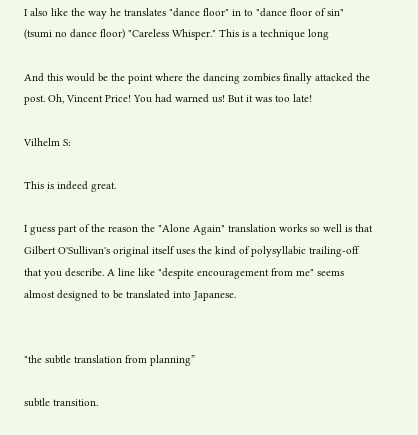I also like the way he translates "dance floor" in to "dance floor of sin" (tsumi no dance floor) "Careless Whisper." This is a technique long

And this would be the point where the dancing zombies finally attacked the post. Oh, Vincent Price! You had warned us! But it was too late!

Vilhelm S:

This is indeed great.

I guess part of the reason the "Alone Again" translation works so well is that Gilbert O'Sullivan's original itself uses the kind of polysyllabic trailing-off that you describe. A line like "despite encouragement from me" seems almost designed to be translated into Japanese.


"the subtle translation from planning”

subtle transition.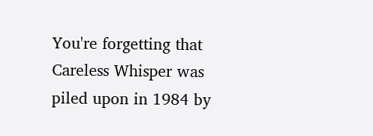You're forgetting that Careless Whisper was piled upon in 1984 by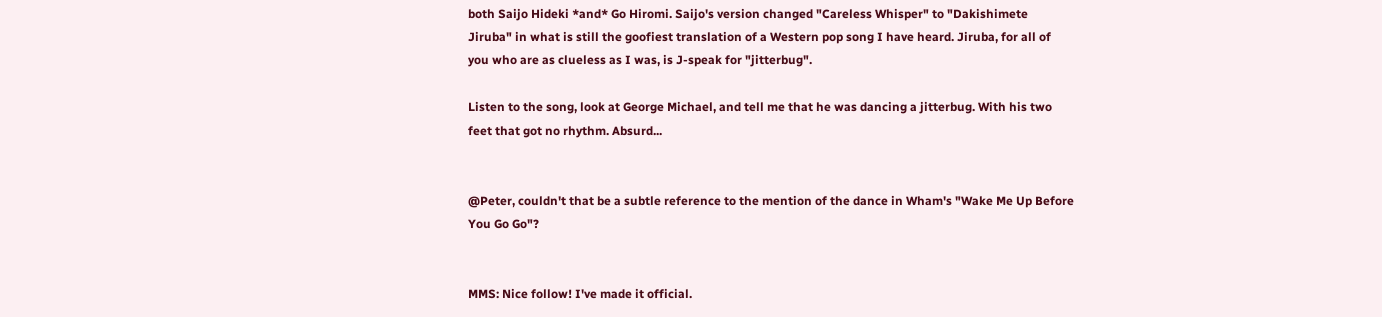both Saijo Hideki *and* Go Hiromi. Saijo's version changed "Careless Whisper" to "Dakishimete Jiruba" in what is still the goofiest translation of a Western pop song I have heard. Jiruba, for all of you who are as clueless as I was, is J-speak for "jitterbug".

Listen to the song, look at George Michael, and tell me that he was dancing a jitterbug. With his two feet that got no rhythm. Absurd...


@Peter, couldn't that be a subtle reference to the mention of the dance in Wham's "Wake Me Up Before You Go Go"?


MMS: Nice follow! I've made it official.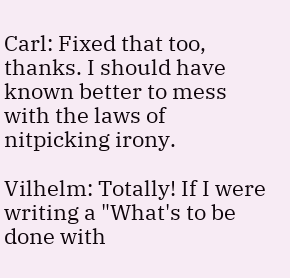Carl: Fixed that too, thanks. I should have known better to mess with the laws of nitpicking irony.

Vilhelm: Totally! If I were writing a "What's to be done with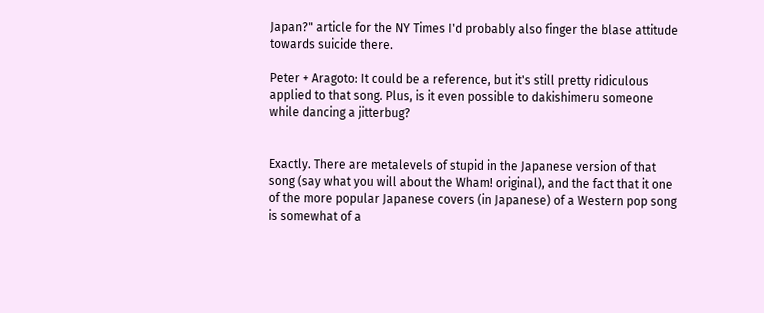Japan?" article for the NY Times I'd probably also finger the blase attitude towards suicide there.

Peter + Aragoto: It could be a reference, but it's still pretty ridiculous applied to that song. Plus, is it even possible to dakishimeru someone while dancing a jitterbug?


Exactly. There are metalevels of stupid in the Japanese version of that song (say what you will about the Wham! original), and the fact that it one of the more popular Japanese covers (in Japanese) of a Western pop song is somewhat of a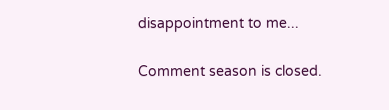disappointment to me...

Comment season is closed.